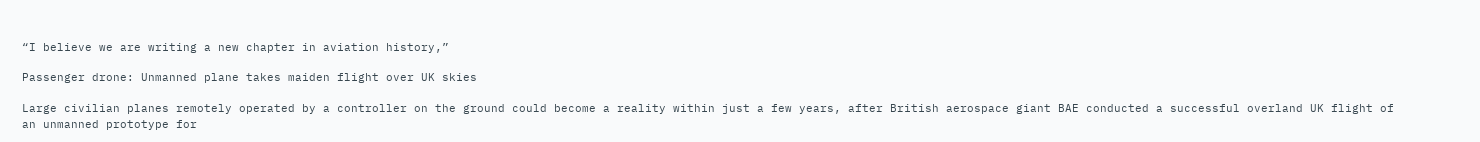“I believe we are writing a new chapter in aviation history,”

Passenger drone: Unmanned plane takes maiden flight over UK skies

Large civilian planes remotely operated by a controller on the ground could become a reality within just a few years, after British aerospace giant BAE conducted a successful overland UK flight of an unmanned prototype for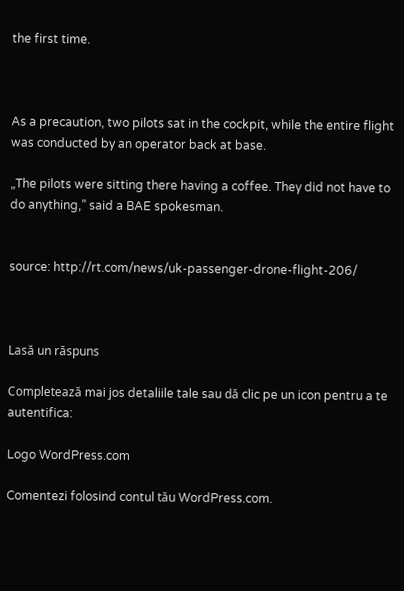the first time.



As a precaution, two pilots sat in the cockpit, while the entire flight was conducted by an operator back at base.

„The pilots were sitting there having a coffee. They did not have to do anything,” said a BAE spokesman.


source: http://rt.com/news/uk-passenger-drone-flight-206/



Lasă un răspuns

Completează mai jos detaliile tale sau dă clic pe un icon pentru a te autentifica:

Logo WordPress.com

Comentezi folosind contul tău WordPress.com.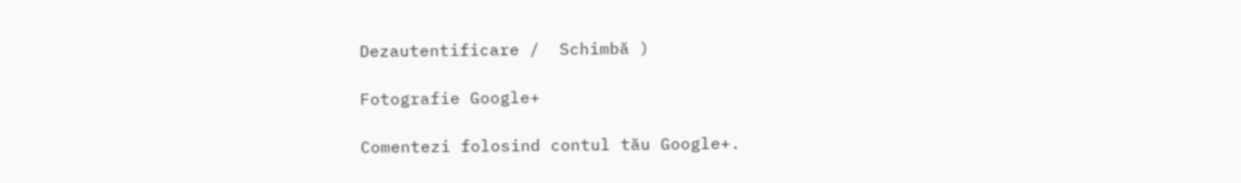Dezautentificare /  Schimbă )

Fotografie Google+

Comentezi folosind contul tău Google+.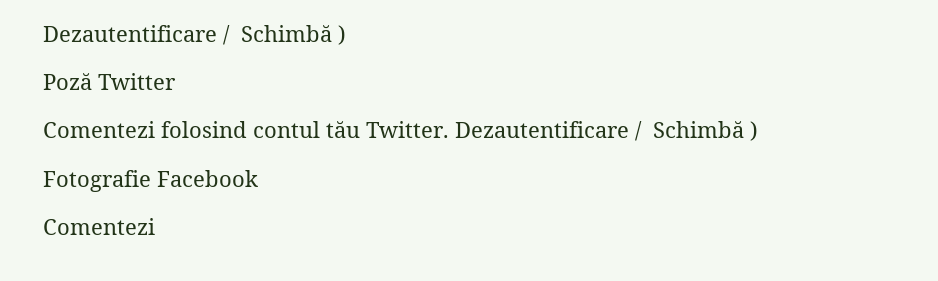Dezautentificare /  Schimbă )

Poză Twitter

Comentezi folosind contul tău Twitter. Dezautentificare /  Schimbă )

Fotografie Facebook

Comentezi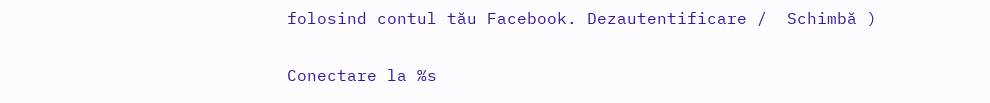folosind contul tău Facebook. Dezautentificare /  Schimbă )


Conectare la %s